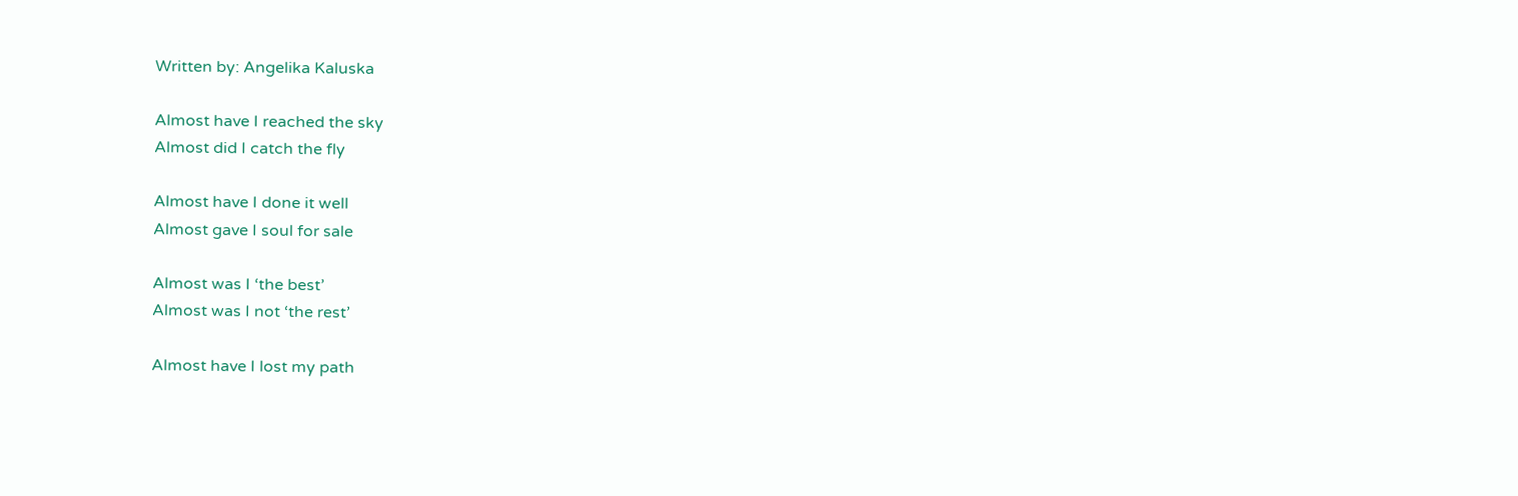Written by: Angelika Kaluska

Almost have I reached the sky
Almost did I catch the fly

Almost have I done it well
Almost gave I soul for sale

Almost was I ‘the best’
Almost was I not ‘the rest’

Almost have I lost my path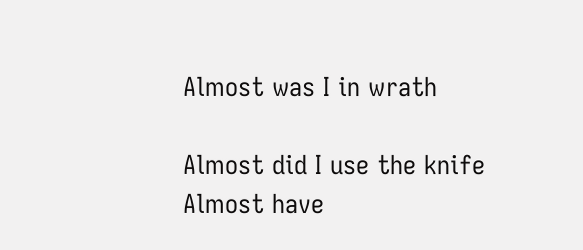Almost was I in wrath

Almost did I use the knife
Almost have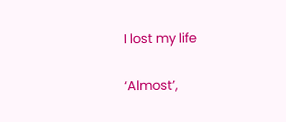I lost my life

‘Almost’,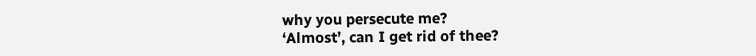why you persecute me?
‘Almost’, can I get rid of thee?